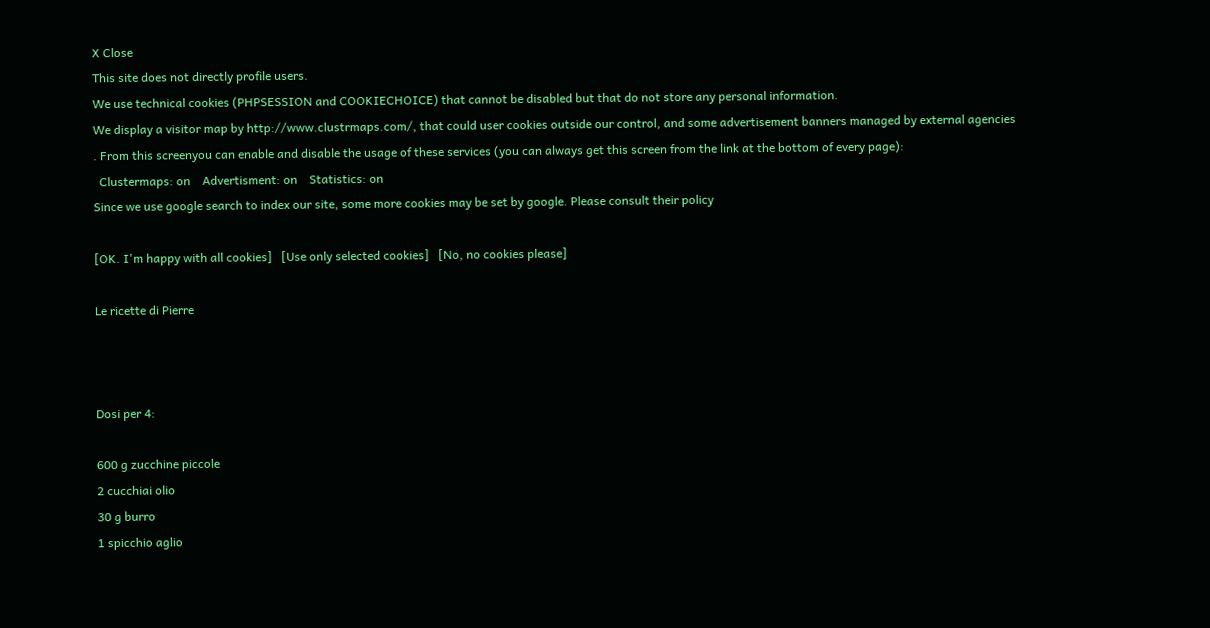X Close
This site does not directly profile users.
We use technical cookies (PHPSESSION and COOKIECHOICE) that cannot be disabled but that do not store any personal information.
We display a visitor map by http://www.clustrmaps.com/, that could user cookies outside our control, and some advertisement banners managed by external agencies
. From this screenyou can enable and disable the usage of these services (you can always get this screen from the link at the bottom of every page):
  Clustermaps: on    Advertisment: on    Statistics: on
Since we use google search to index our site, some more cookies may be set by google. Please consult their policy

[OK. I'm happy with all cookies]   [Use only selected cookies]   [No, no cookies please]

Le ricette di Pierre



Dosi per 4:

600 g zucchine piccole
2 cucchiai olio
30 g burro
1 spicchio aglio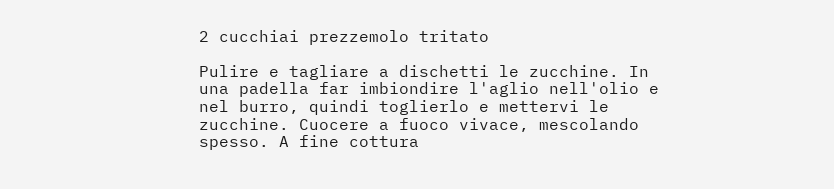2 cucchiai prezzemolo tritato

Pulire e tagliare a dischetti le zucchine. In una padella far imbiondire l'aglio nell'olio e nel burro, quindi toglierlo e mettervi le zucchine. Cuocere a fuoco vivace, mescolando spesso. A fine cottura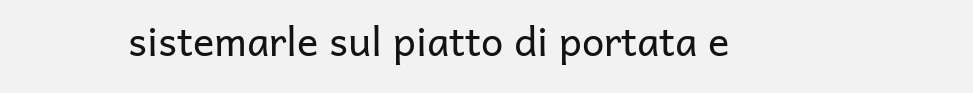sistemarle sul piatto di portata e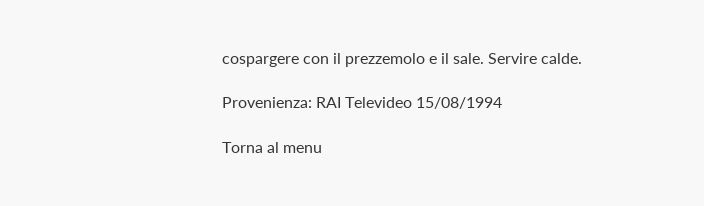cospargere con il prezzemolo e il sale. Servire calde.

Provenienza: RAI Televideo 15/08/1994

Torna al menu